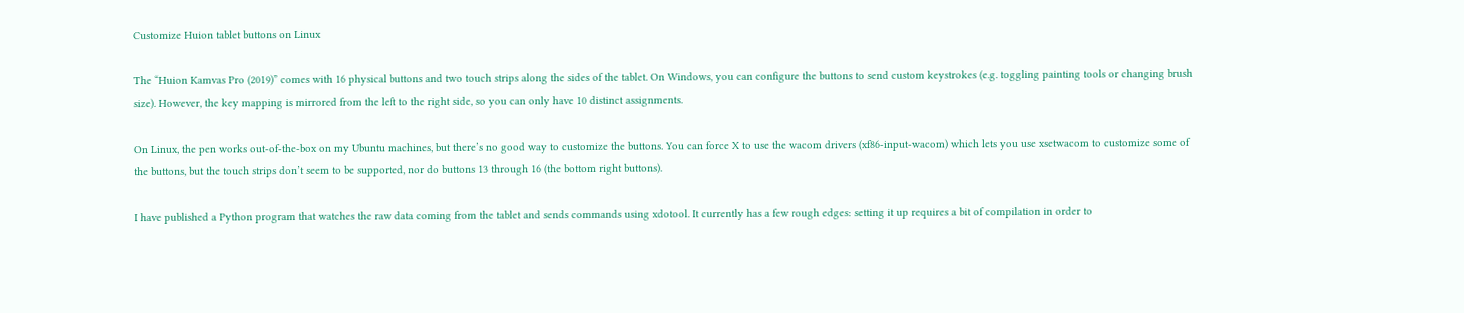Customize Huion tablet buttons on Linux

The “Huion Kamvas Pro (2019)” comes with 16 physical buttons and two touch strips along the sides of the tablet. On Windows, you can configure the buttons to send custom keystrokes (e.g. toggling painting tools or changing brush size). However, the key mapping is mirrored from the left to the right side, so you can only have 10 distinct assignments.

On Linux, the pen works out-of-the-box on my Ubuntu machines, but there’s no good way to customize the buttons. You can force X to use the wacom drivers (xf86-input-wacom) which lets you use xsetwacom to customize some of the buttons, but the touch strips don’t seem to be supported, nor do buttons 13 through 16 (the bottom right buttons).

I have published a Python program that watches the raw data coming from the tablet and sends commands using xdotool. It currently has a few rough edges: setting it up requires a bit of compilation in order to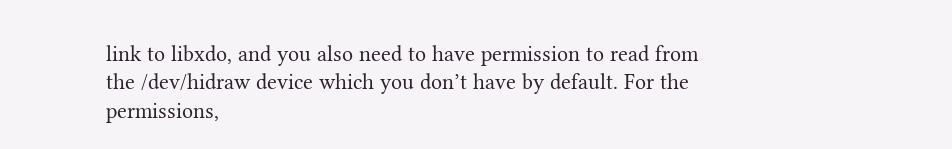link to libxdo, and you also need to have permission to read from the /dev/hidraw device which you don’t have by default. For the permissions,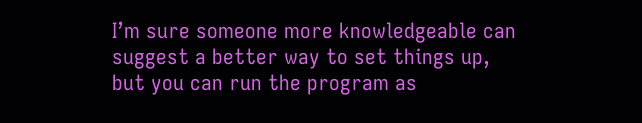I’m sure someone more knowledgeable can suggest a better way to set things up, but you can run the program as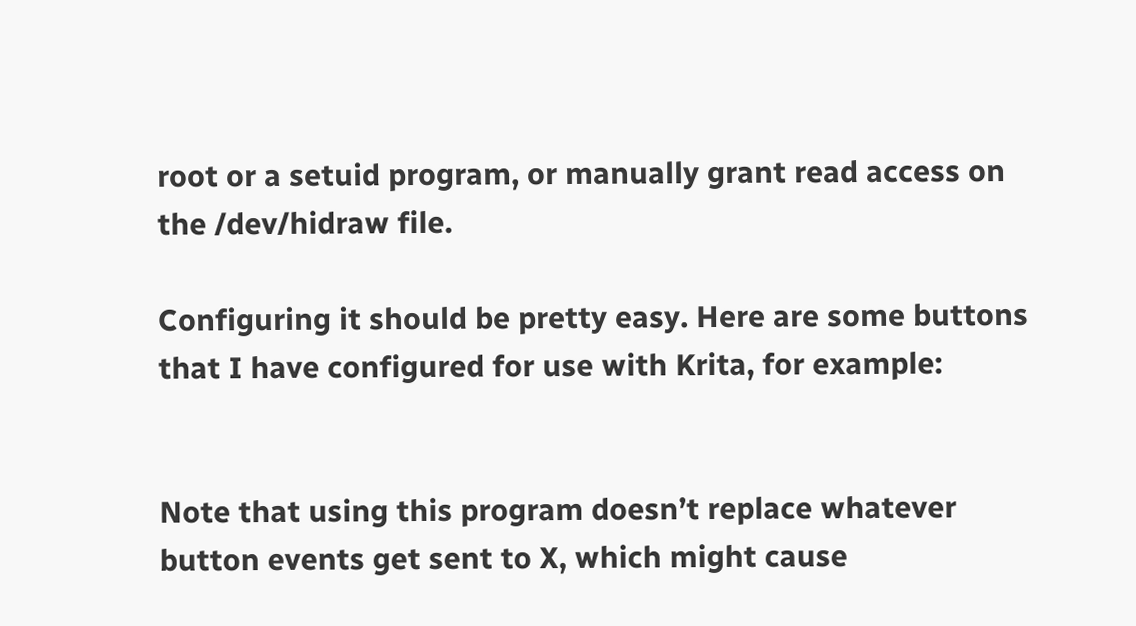root or a setuid program, or manually grant read access on the /dev/hidraw file.

Configuring it should be pretty easy. Here are some buttons that I have configured for use with Krita, for example:


Note that using this program doesn’t replace whatever button events get sent to X, which might cause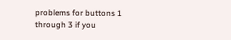problems for buttons 1 through 3 if you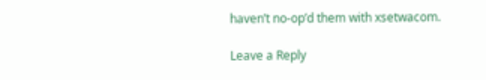haven’t no-op’d them with xsetwacom.

Leave a Reply